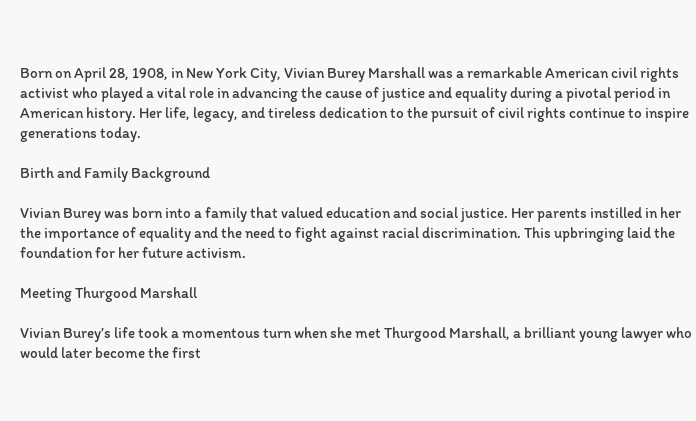Born on April 28, 1908, in New York City, Vivian Burey Marshall was a remarkable American civil rights activist who played a vital role in advancing the cause of justice and equality during a pivotal period in American history. Her life, legacy, and tireless dedication to the pursuit of civil rights continue to inspire generations today.

Birth and Family Background

Vivian Burey was born into a family that valued education and social justice. Her parents instilled in her the importance of equality and the need to fight against racial discrimination. This upbringing laid the foundation for her future activism.

Meeting Thurgood Marshall

Vivian Burey’s life took a momentous turn when she met Thurgood Marshall, a brilliant young lawyer who would later become the first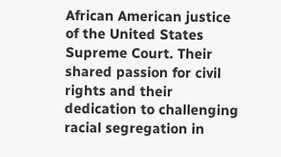African American justice of the United States Supreme Court. Their shared passion for civil rights and their dedication to challenging racial segregation in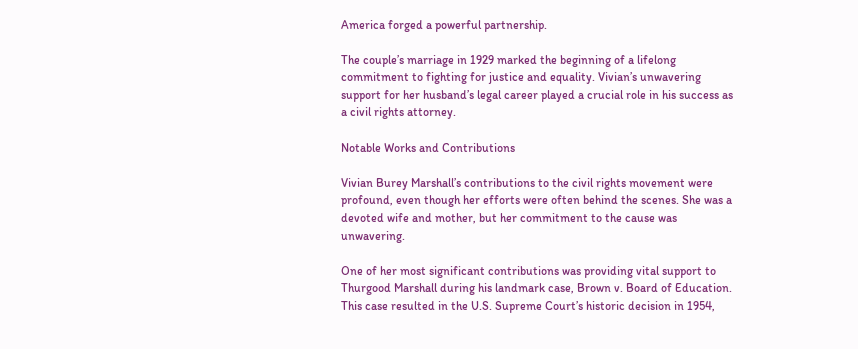America forged a powerful partnership.

The couple’s marriage in 1929 marked the beginning of a lifelong commitment to fighting for justice and equality. Vivian’s unwavering support for her husband’s legal career played a crucial role in his success as a civil rights attorney.

Notable Works and Contributions

Vivian Burey Marshall’s contributions to the civil rights movement were profound, even though her efforts were often behind the scenes. She was a devoted wife and mother, but her commitment to the cause was unwavering.

One of her most significant contributions was providing vital support to Thurgood Marshall during his landmark case, Brown v. Board of Education. This case resulted in the U.S. Supreme Court’s historic decision in 1954,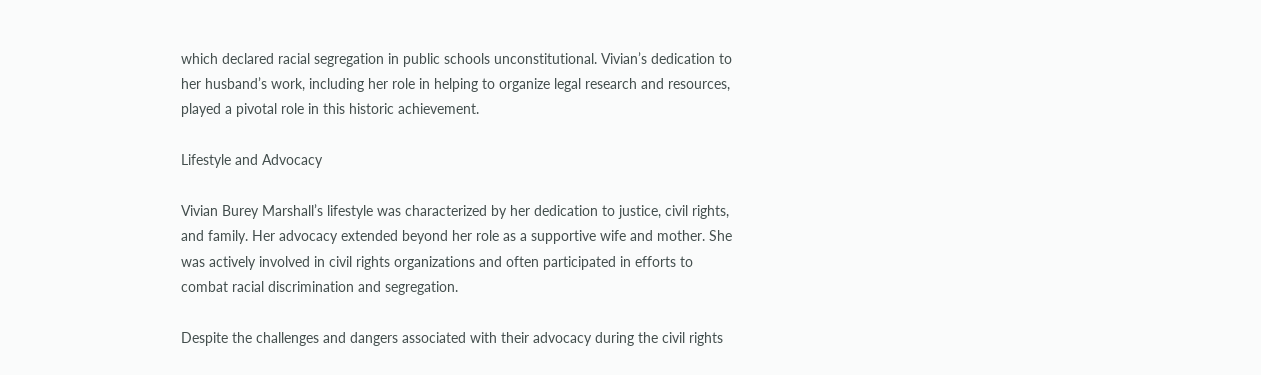which declared racial segregation in public schools unconstitutional. Vivian’s dedication to her husband’s work, including her role in helping to organize legal research and resources, played a pivotal role in this historic achievement.

Lifestyle and Advocacy

Vivian Burey Marshall’s lifestyle was characterized by her dedication to justice, civil rights, and family. Her advocacy extended beyond her role as a supportive wife and mother. She was actively involved in civil rights organizations and often participated in efforts to combat racial discrimination and segregation.

Despite the challenges and dangers associated with their advocacy during the civil rights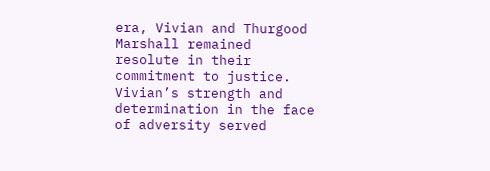era, Vivian and Thurgood Marshall remained resolute in their commitment to justice. Vivian’s strength and determination in the face of adversity served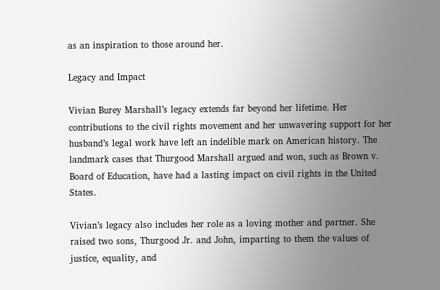as an inspiration to those around her.

Legacy and Impact

Vivian Burey Marshall’s legacy extends far beyond her lifetime. Her contributions to the civil rights movement and her unwavering support for her husband’s legal work have left an indelible mark on American history. The landmark cases that Thurgood Marshall argued and won, such as Brown v. Board of Education, have had a lasting impact on civil rights in the United States.

Vivian’s legacy also includes her role as a loving mother and partner. She raised two sons, Thurgood Jr. and John, imparting to them the values of justice, equality, and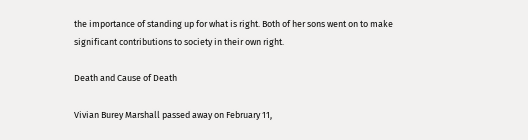the importance of standing up for what is right. Both of her sons went on to make significant contributions to society in their own right.

Death and Cause of Death

Vivian Burey Marshall passed away on February 11,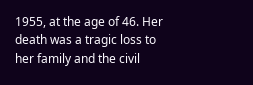1955, at the age of 46. Her death was a tragic loss to her family and the civil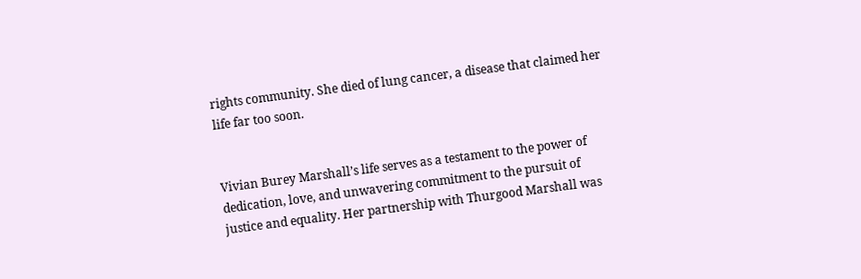rights community. She died of lung cancer, a disease that claimed her life far too soon.


Vivian Burey Marshall’s life serves as a testament to the power of dedication, love, and unwavering commitment to the pursuit of justice and equality. Her partnership with Thurgood Marshall was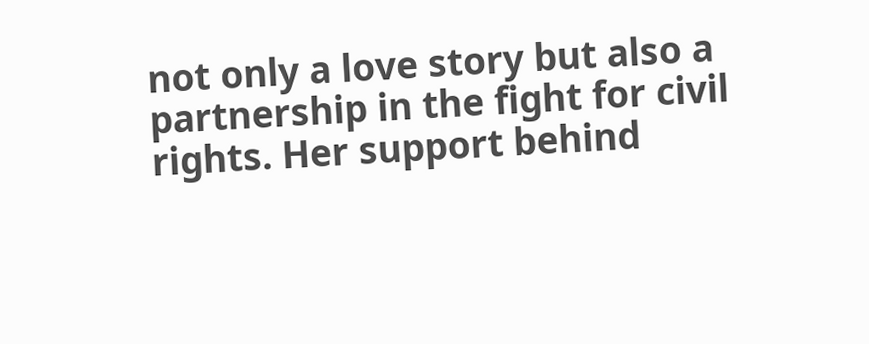not only a love story but also a partnership in the fight for civil rights. Her support behind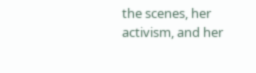the scenes, her activism, and her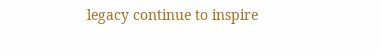legacy continue to inspire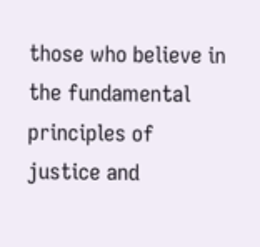those who believe in the fundamental principles of justice and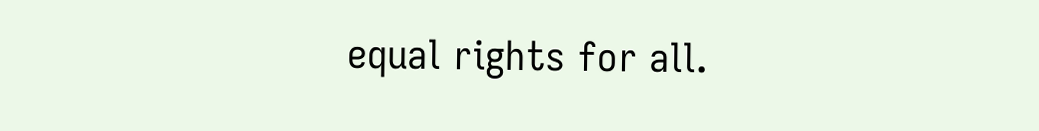equal rights for all.